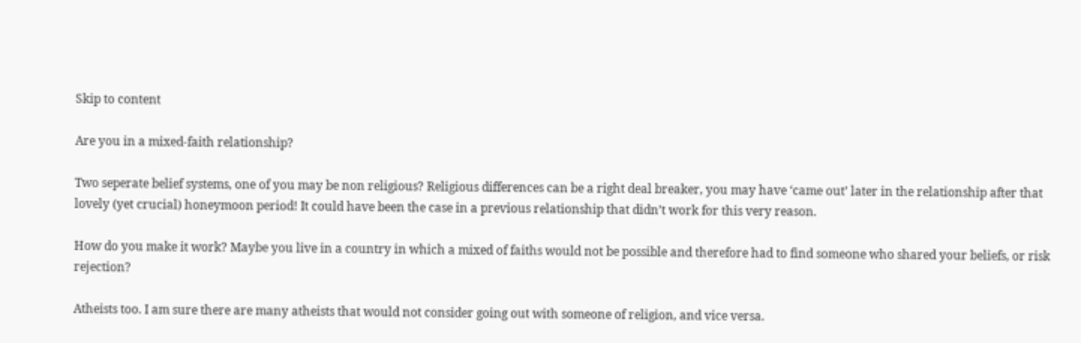Skip to content

Are you in a mixed-faith relationship?

Two seperate belief systems, one of you may be non religious? Religious differences can be a right deal breaker, you may have ‘came out’ later in the relationship after that lovely (yet crucial) honeymoon period! It could have been the case in a previous relationship that didn’t work for this very reason.

How do you make it work? Maybe you live in a country in which a mixed of faiths would not be possible and therefore had to find someone who shared your beliefs, or risk rejection?

Atheists too. I am sure there are many atheists that would not consider going out with someone of religion, and vice versa.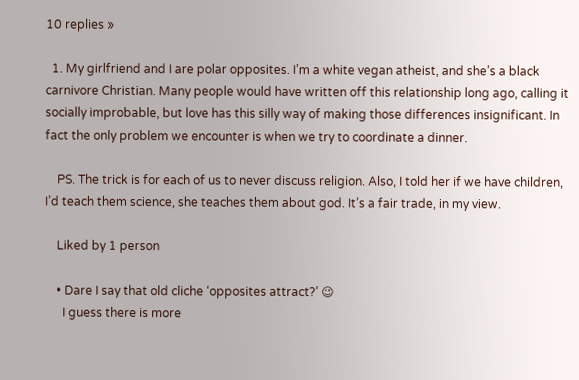10 replies »

  1. My girlfriend and I are polar opposites. I’m a white vegan atheist, and she’s a black carnivore Christian. Many people would have written off this relationship long ago, calling it socially improbable, but love has this silly way of making those differences insignificant. In fact the only problem we encounter is when we try to coordinate a dinner.

    PS. The trick is for each of us to never discuss religion. Also, I told her if we have children, I’d teach them science, she teaches them about god. It’s a fair trade, in my view.

    Liked by 1 person

    • Dare I say that old cliche ‘opposites attract?’ 😉
      I guess there is more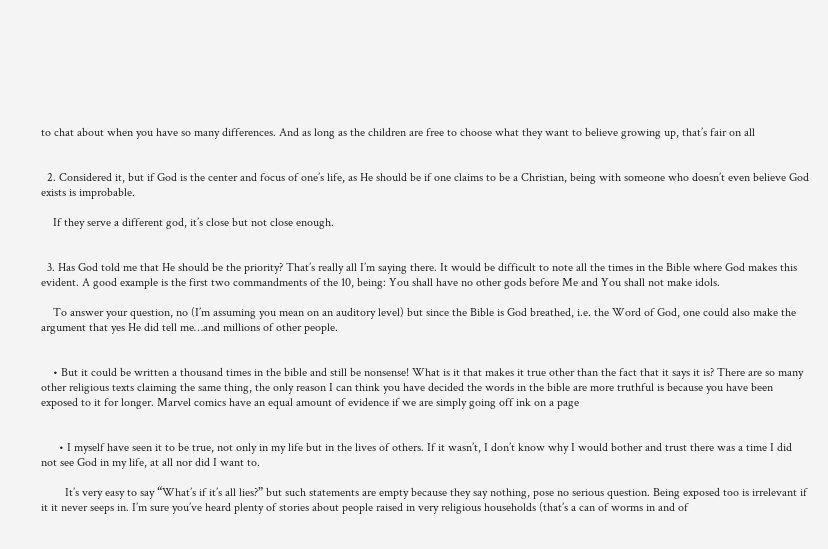to chat about when you have so many differences. And as long as the children are free to choose what they want to believe growing up, that’s fair on all


  2. Considered it, but if God is the center and focus of one’s life, as He should be if one claims to be a Christian, being with someone who doesn’t even believe God exists is improbable.

    If they serve a different god, it’s close but not close enough.


  3. Has God told me that He should be the priority? That’s really all I’m saying there. It would be difficult to note all the times in the Bible where God makes this evident. A good example is the first two commandments of the 10, being: You shall have no other gods before Me and You shall not make idols.

    To answer your question, no (I’m assuming you mean on an auditory level) but since the Bible is God breathed, i.e. the Word of God, one could also make the argument that yes He did tell me…and millions of other people.


    • But it could be written a thousand times in the bible and still be nonsense! What is it that makes it true other than the fact that it says it is? There are so many other religious texts claiming the same thing, the only reason I can think you have decided the words in the bible are more truthful is because you have been exposed to it for longer. Marvel comics have an equal amount of evidence if we are simply going off ink on a page


      • I myself have seen it to be true, not only in my life but in the lives of others. If it wasn’t, I don’t know why I would bother and trust there was a time I did not see God in my life, at all nor did I want to.

        It’s very easy to say “What’s if it’s all lies?” but such statements are empty because they say nothing, pose no serious question. Being exposed too is irrelevant if it it never seeps in. I’m sure you’ve heard plenty of stories about people raised in very religious households (that’s a can of worms in and of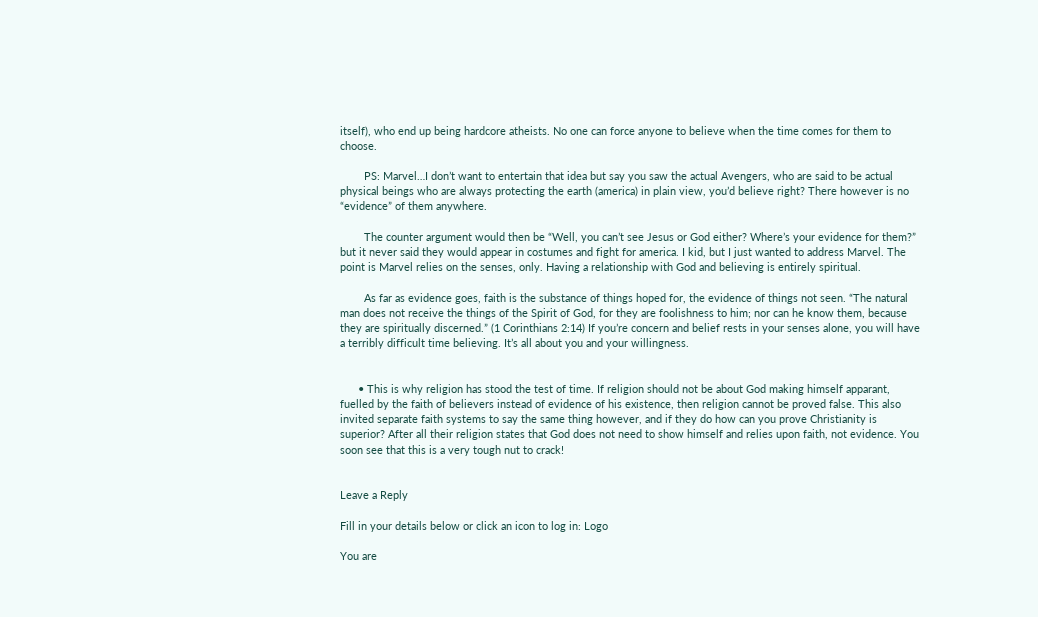itself), who end up being hardcore atheists. No one can force anyone to believe when the time comes for them to choose.

        PS: Marvel…I don’t want to entertain that idea but say you saw the actual Avengers, who are said to be actual physical beings who are always protecting the earth (america) in plain view, you’d believe right? There however is no “evidence” of them anywhere.

        The counter argument would then be “Well, you can’t see Jesus or God either? Where’s your evidence for them?” but it never said they would appear in costumes and fight for america. I kid, but I just wanted to address Marvel. The point is Marvel relies on the senses, only. Having a relationship with God and believing is entirely spiritual.

        As far as evidence goes, faith is the substance of things hoped for, the evidence of things not seen. “The natural man does not receive the things of the Spirit of God, for they are foolishness to him; nor can he know them, because they are spiritually discerned.” (1 Corinthians 2:14) If you’re concern and belief rests in your senses alone, you will have a terribly difficult time believing. It’s all about you and your willingness.


      • This is why religion has stood the test of time. If religion should not be about God making himself apparant, fuelled by the faith of believers instead of evidence of his existence, then religion cannot be proved false. This also invited separate faith systems to say the same thing however, and if they do how can you prove Christianity is superior? After all their religion states that God does not need to show himself and relies upon faith, not evidence. You soon see that this is a very tough nut to crack!


Leave a Reply

Fill in your details below or click an icon to log in: Logo

You are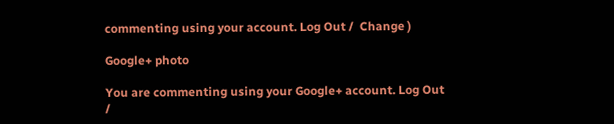commenting using your account. Log Out /  Change )

Google+ photo

You are commenting using your Google+ account. Log Out /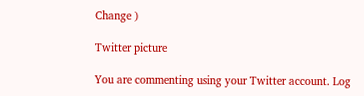Change )

Twitter picture

You are commenting using your Twitter account. Log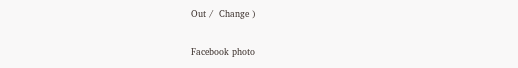Out /  Change )

Facebook photo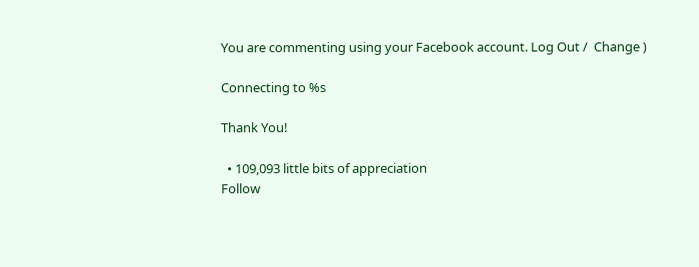You are commenting using your Facebook account. Log Out /  Change )

Connecting to %s

Thank You!

  • 109,093 little bits of appreciation
Follow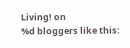Living! on
%d bloggers like this: